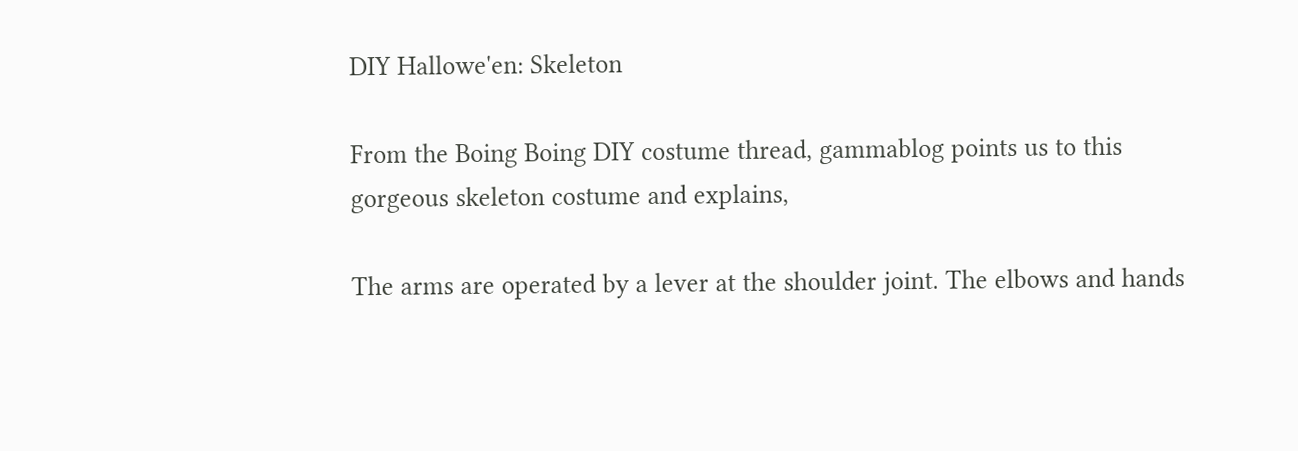DIY Hallowe'en: Skeleton

From the Boing Boing DIY costume thread, gammablog points us to this gorgeous skeleton costume and explains,

The arms are operated by a lever at the shoulder joint. The elbows and hands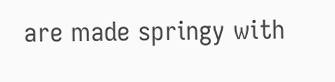are made springy with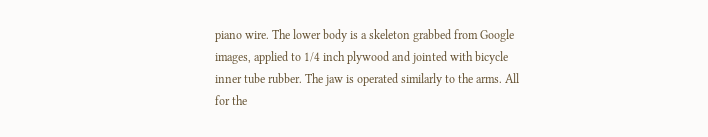piano wire. The lower body is a skeleton grabbed from Google images, applied to 1/4 inch plywood and jointed with bicycle inner tube rubber. The jaw is operated similarly to the arms. All for the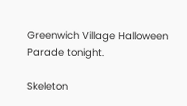Greenwich Village Halloween Parade tonight.

Skeleton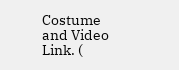Costume and Video Link. (